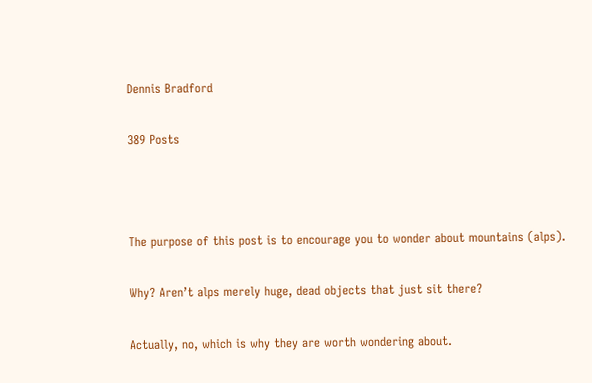Dennis Bradford

389 Posts



The purpose of this post is to encourage you to wonder about mountains (alps).

Why? Aren’t alps merely huge, dead objects that just sit there?

Actually, no, which is why they are worth wondering about.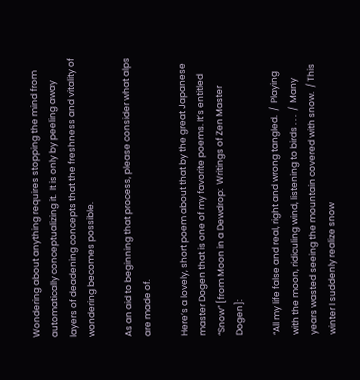Wondering about anything requires stopping the mind from automatically conceptualizing it.  It is only by peeling away layers of deadening concepts that the freshness and vitality of wondering becomes possible.

As an aid to beginning that process, please consider what alps are made of.

Here’s a lovely, short poem about that by the great Japanese master Dogen that is one of my favorite poems. It’s entitled “Snow” [from Moon in a Dewdrop:  Writings of Zen Master Dogen]:

“All my life false and real, right and wrong tangled.  /  Playing with the moon, ridiculing wind, listening to birds . . .  /  Many years wasted seeing the mountain covered with snow.  / This winter I suddenly realize snow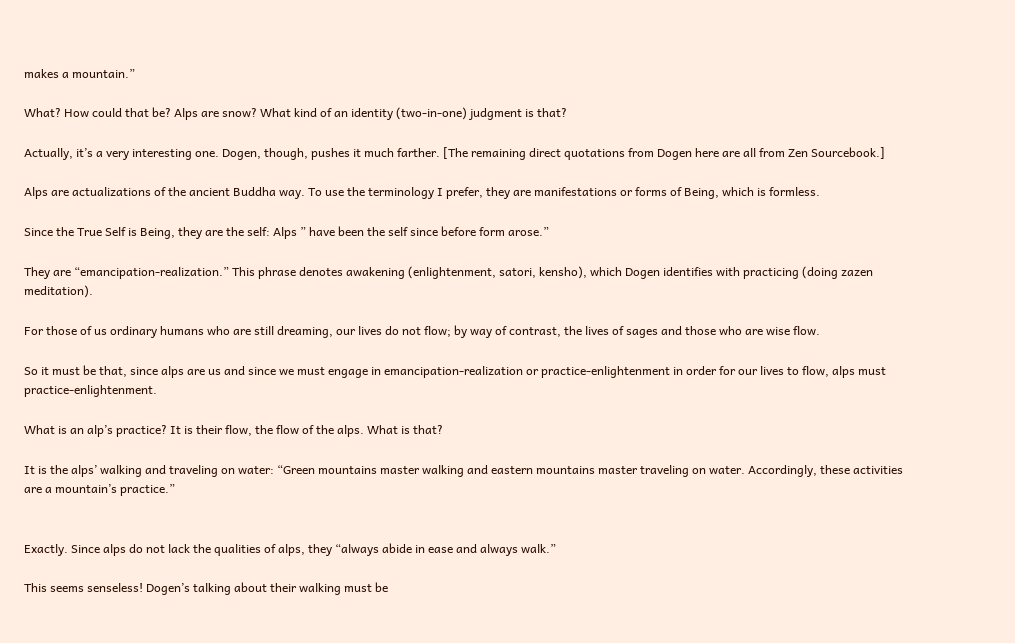makes a mountain.”

What? How could that be? Alps are snow? What kind of an identity (two-in-one) judgment is that?

Actually, it’s a very interesting one. Dogen, though, pushes it much farther. [The remaining direct quotations from Dogen here are all from Zen Sourcebook.]

Alps are actualizations of the ancient Buddha way. To use the terminology I prefer, they are manifestations or forms of Being, which is formless.

Since the True Self is Being, they are the self: Alps ” have been the self since before form arose.”

They are “emancipation-realization.” This phrase denotes awakening (enlightenment, satori, kensho), which Dogen identifies with practicing (doing zazen meditation).

For those of us ordinary humans who are still dreaming, our lives do not flow; by way of contrast, the lives of sages and those who are wise flow.

So it must be that, since alps are us and since we must engage in emancipation-realization or practice-enlightenment in order for our lives to flow, alps must practice-enlightenment.

What is an alp’s practice? It is their flow, the flow of the alps. What is that?

It is the alps’ walking and traveling on water: “Green mountains master walking and eastern mountains master traveling on water. Accordingly, these activities are a mountain’s practice.”


Exactly. Since alps do not lack the qualities of alps, they “always abide in ease and always walk.”

This seems senseless! Dogen’s talking about their walking must be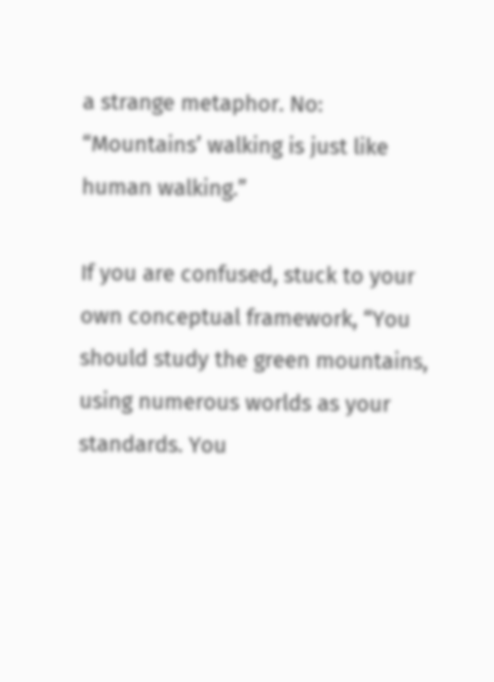a strange metaphor. No: “Mountains’ walking is just like human walking.”

If you are confused, stuck to your own conceptual framework, “You should study the green mountains, using numerous worlds as your standards. You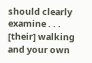should clearly examine . . . [their] walking and your own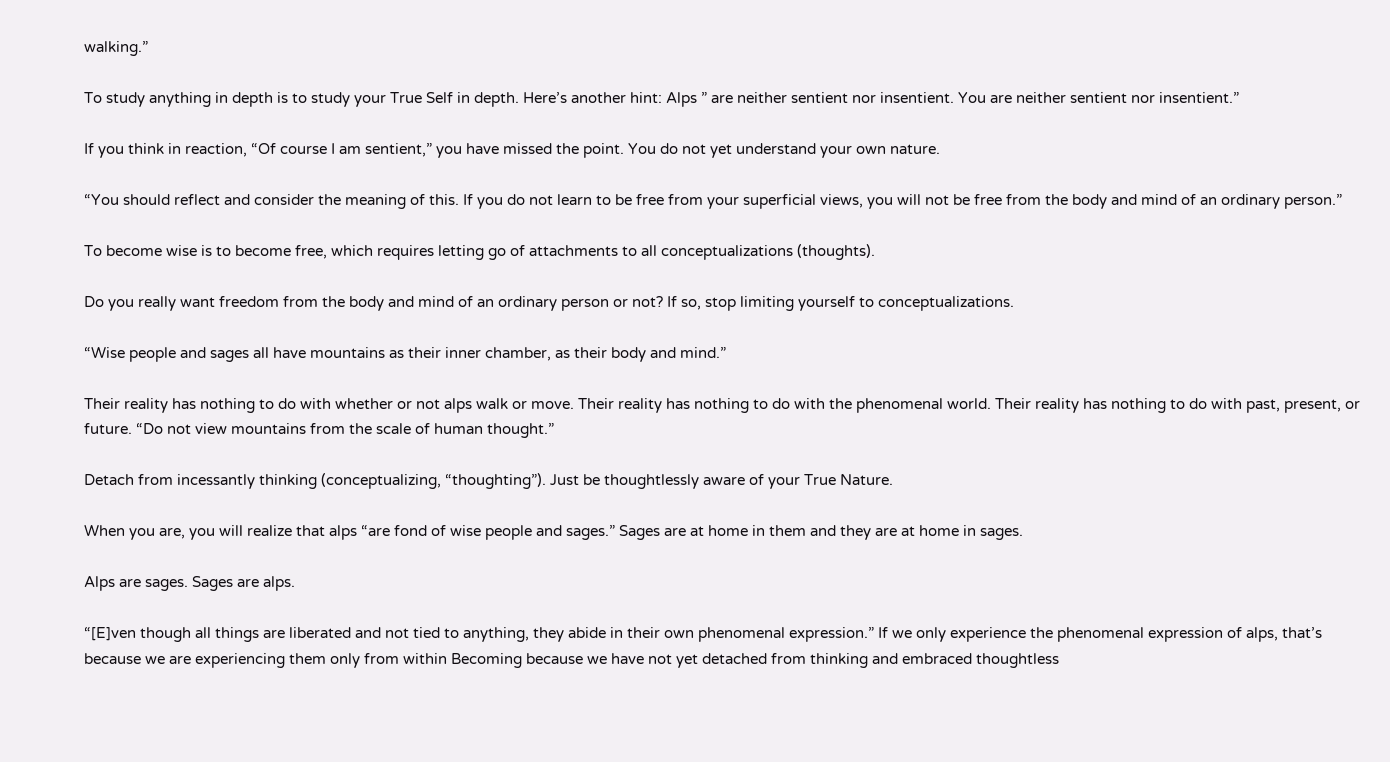walking.”

To study anything in depth is to study your True Self in depth. Here’s another hint: Alps ” are neither sentient nor insentient. You are neither sentient nor insentient.”

If you think in reaction, “Of course I am sentient,” you have missed the point. You do not yet understand your own nature.

“You should reflect and consider the meaning of this. If you do not learn to be free from your superficial views, you will not be free from the body and mind of an ordinary person.”

To become wise is to become free, which requires letting go of attachments to all conceptualizations (thoughts).

Do you really want freedom from the body and mind of an ordinary person or not? If so, stop limiting yourself to conceptualizations.

“Wise people and sages all have mountains as their inner chamber, as their body and mind.”

Their reality has nothing to do with whether or not alps walk or move. Their reality has nothing to do with the phenomenal world. Their reality has nothing to do with past, present, or future. “Do not view mountains from the scale of human thought.”

Detach from incessantly thinking (conceptualizing, “thoughting”). Just be thoughtlessly aware of your True Nature.

When you are, you will realize that alps “are fond of wise people and sages.” Sages are at home in them and they are at home in sages.

Alps are sages. Sages are alps.

“[E]ven though all things are liberated and not tied to anything, they abide in their own phenomenal expression.” If we only experience the phenomenal expression of alps, that’s because we are experiencing them only from within Becoming because we have not yet detached from thinking and embraced thoughtless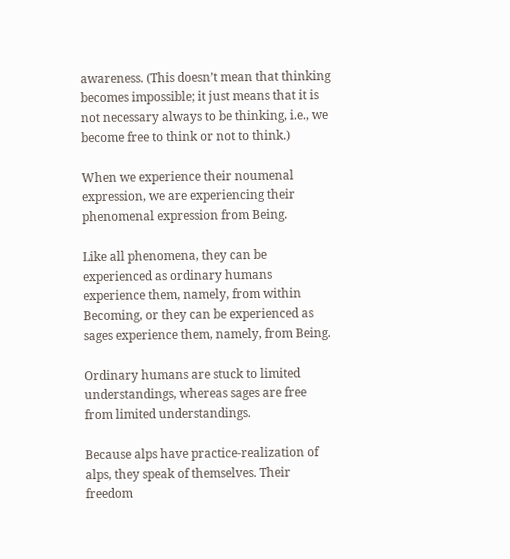awareness. (This doesn’t mean that thinking becomes impossible; it just means that it is not necessary always to be thinking, i.e., we become free to think or not to think.)

When we experience their noumenal expression, we are experiencing their phenomenal expression from Being.

Like all phenomena, they can be experienced as ordinary humans experience them, namely, from within Becoming, or they can be experienced as sages experience them, namely, from Being.

Ordinary humans are stuck to limited understandings, whereas sages are free from limited understandings.

Because alps have practice-realization of alps, they speak of themselves. Their freedom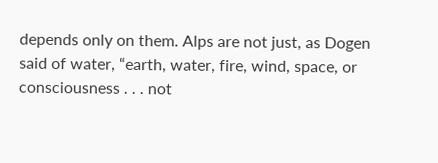depends only on them. Alps are not just, as Dogen said of water, “earth, water, fire, wind, space, or consciousness . . . not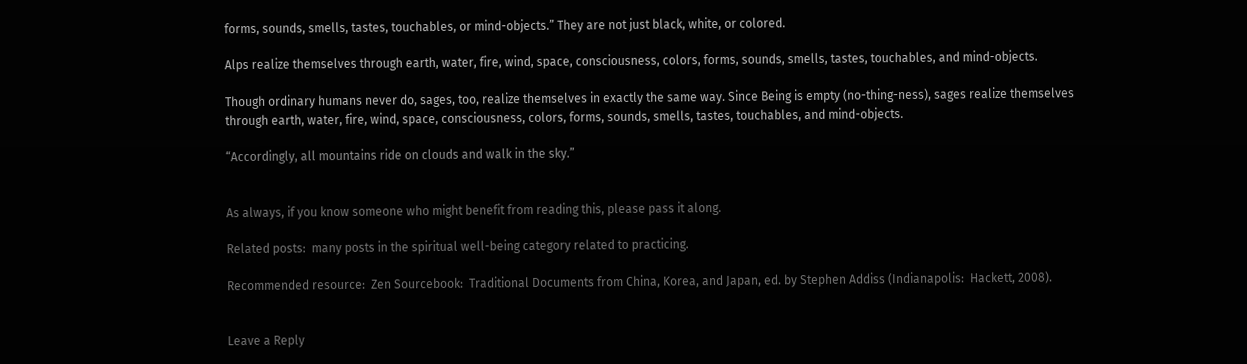forms, sounds, smells, tastes, touchables, or mind-objects.” They are not just black, white, or colored.

Alps realize themselves through earth, water, fire, wind, space, consciousness, colors, forms, sounds, smells, tastes, touchables, and mind-objects.

Though ordinary humans never do, sages, too, realize themselves in exactly the same way. Since Being is empty (no-thing-ness), sages realize themselves through earth, water, fire, wind, space, consciousness, colors, forms, sounds, smells, tastes, touchables, and mind-objects.

“Accordingly, all mountains ride on clouds and walk in the sky.”


As always, if you know someone who might benefit from reading this, please pass it along.

Related posts:  many posts in the spiritual well-being category related to practicing.

Recommended resource:  Zen Sourcebook:  Traditional Documents from China, Korea, and Japan, ed. by Stephen Addiss (Indianapolis:  Hackett, 2008).


Leave a Reply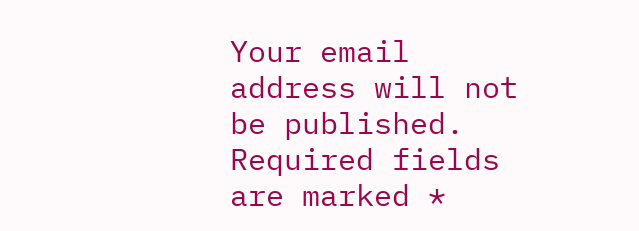Your email address will not be published. Required fields are marked *